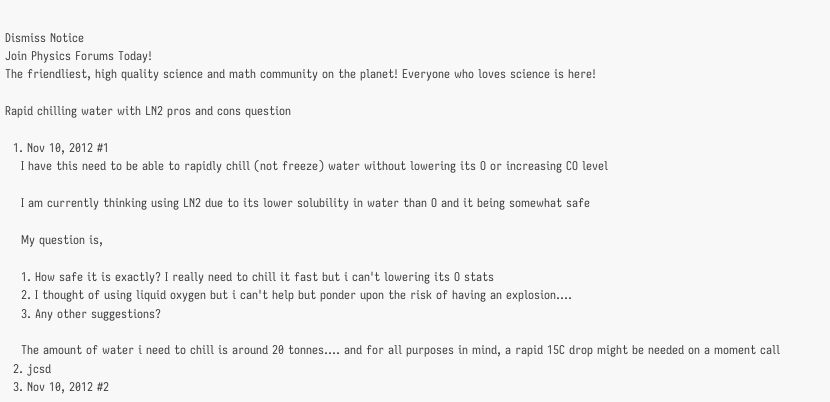Dismiss Notice
Join Physics Forums Today!
The friendliest, high quality science and math community on the planet! Everyone who loves science is here!

Rapid chilling water with LN2 pros and cons question

  1. Nov 10, 2012 #1
    I have this need to be able to rapidly chill (not freeze) water without lowering its O or increasing CO level

    I am currently thinking using LN2 due to its lower solubility in water than O and it being somewhat safe

    My question is,

    1. How safe it is exactly? I really need to chill it fast but i can't lowering its O stats
    2. I thought of using liquid oxygen but i can't help but ponder upon the risk of having an explosion....
    3. Any other suggestions?

    The amount of water i need to chill is around 20 tonnes.... and for all purposes in mind, a rapid 15C drop might be needed on a moment call
  2. jcsd
  3. Nov 10, 2012 #2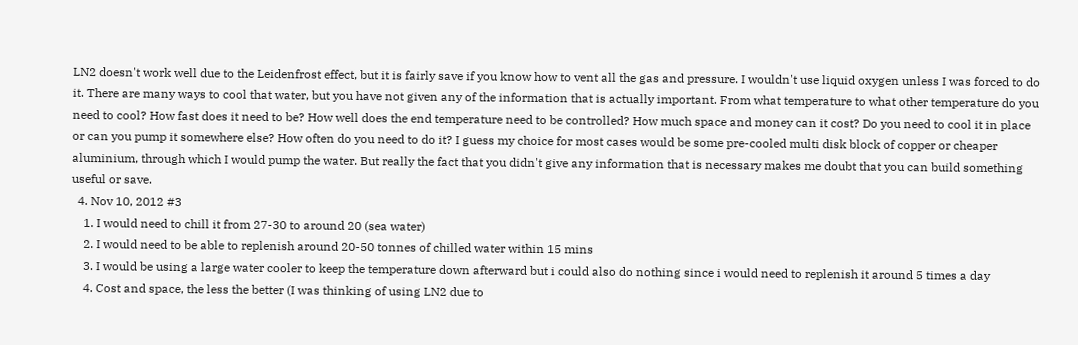LN2 doesn't work well due to the Leidenfrost effect, but it is fairly save if you know how to vent all the gas and pressure. I wouldn't use liquid oxygen unless I was forced to do it. There are many ways to cool that water, but you have not given any of the information that is actually important. From what temperature to what other temperature do you need to cool? How fast does it need to be? How well does the end temperature need to be controlled? How much space and money can it cost? Do you need to cool it in place or can you pump it somewhere else? How often do you need to do it? I guess my choice for most cases would be some pre-cooled multi disk block of copper or cheaper aluminium, through which I would pump the water. But really the fact that you didn't give any information that is necessary makes me doubt that you can build something useful or save.
  4. Nov 10, 2012 #3
    1. I would need to chill it from 27-30 to around 20 (sea water)
    2. I would need to be able to replenish around 20-50 tonnes of chilled water within 15 mins
    3. I would be using a large water cooler to keep the temperature down afterward but i could also do nothing since i would need to replenish it around 5 times a day
    4. Cost and space, the less the better (I was thinking of using LN2 due to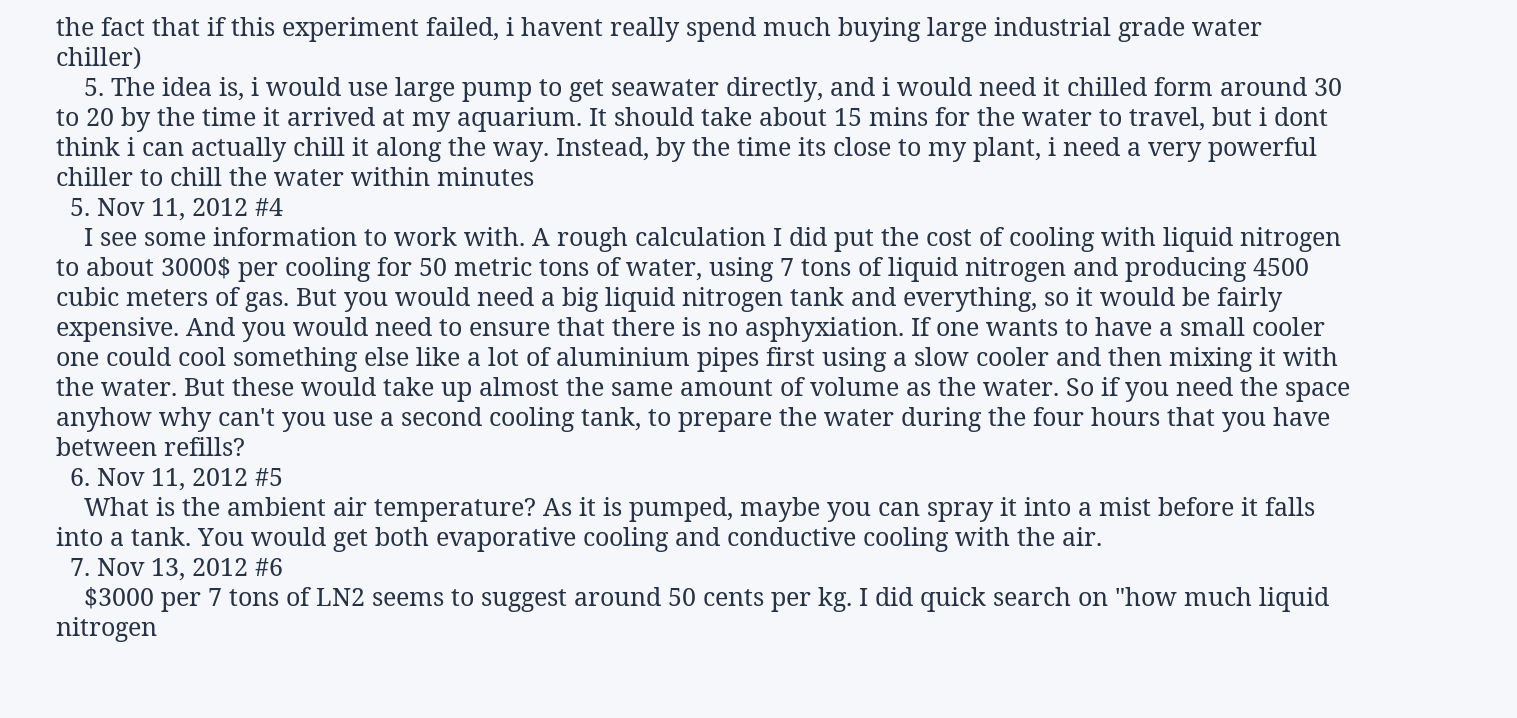the fact that if this experiment failed, i havent really spend much buying large industrial grade water chiller)
    5. The idea is, i would use large pump to get seawater directly, and i would need it chilled form around 30 to 20 by the time it arrived at my aquarium. It should take about 15 mins for the water to travel, but i dont think i can actually chill it along the way. Instead, by the time its close to my plant, i need a very powerful chiller to chill the water within minutes
  5. Nov 11, 2012 #4
    I see some information to work with. A rough calculation I did put the cost of cooling with liquid nitrogen to about 3000$ per cooling for 50 metric tons of water, using 7 tons of liquid nitrogen and producing 4500 cubic meters of gas. But you would need a big liquid nitrogen tank and everything, so it would be fairly expensive. And you would need to ensure that there is no asphyxiation. If one wants to have a small cooler one could cool something else like a lot of aluminium pipes first using a slow cooler and then mixing it with the water. But these would take up almost the same amount of volume as the water. So if you need the space anyhow why can't you use a second cooling tank, to prepare the water during the four hours that you have between refills?
  6. Nov 11, 2012 #5
    What is the ambient air temperature? As it is pumped, maybe you can spray it into a mist before it falls into a tank. You would get both evaporative cooling and conductive cooling with the air.
  7. Nov 13, 2012 #6
    $3000 per 7 tons of LN2 seems to suggest around 50 cents per kg. I did quick search on "how much liquid nitrogen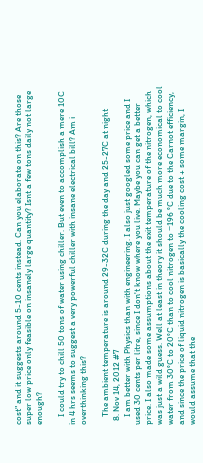cost" and it suggests around 5-10 cents instead. Can you elaborate on this? Are those super low price only feasible on insanely large quantity? Isnt a few tons daily not large enough?

    I could try to chill 50 tons of water using chiller. But even to accomplish a mere 10C in 4 hrs seems to suggest a very powerful chiller with insane electrical bill? Am i overthinking this?

    The ambient temperature is around 29-32C during the day and 25-27C at night
  8. Nov 14, 2012 #7
    I am better with Physics than with engineering. I also just googled some price and I used 30 cents per litre, since I don't know where you live. Maybe you can get a better price. I also made some assumptions about the exit temperature of the nitrogen, which was just a wild guess. Well at least in theory it should be much more economical to cool water from 30°C to 20°C than to cool nitrogen to −196 °C due to the Carnot efficiency, and since the price of liquid nitrogen is basically the cooling cost + some margin, I would assume that the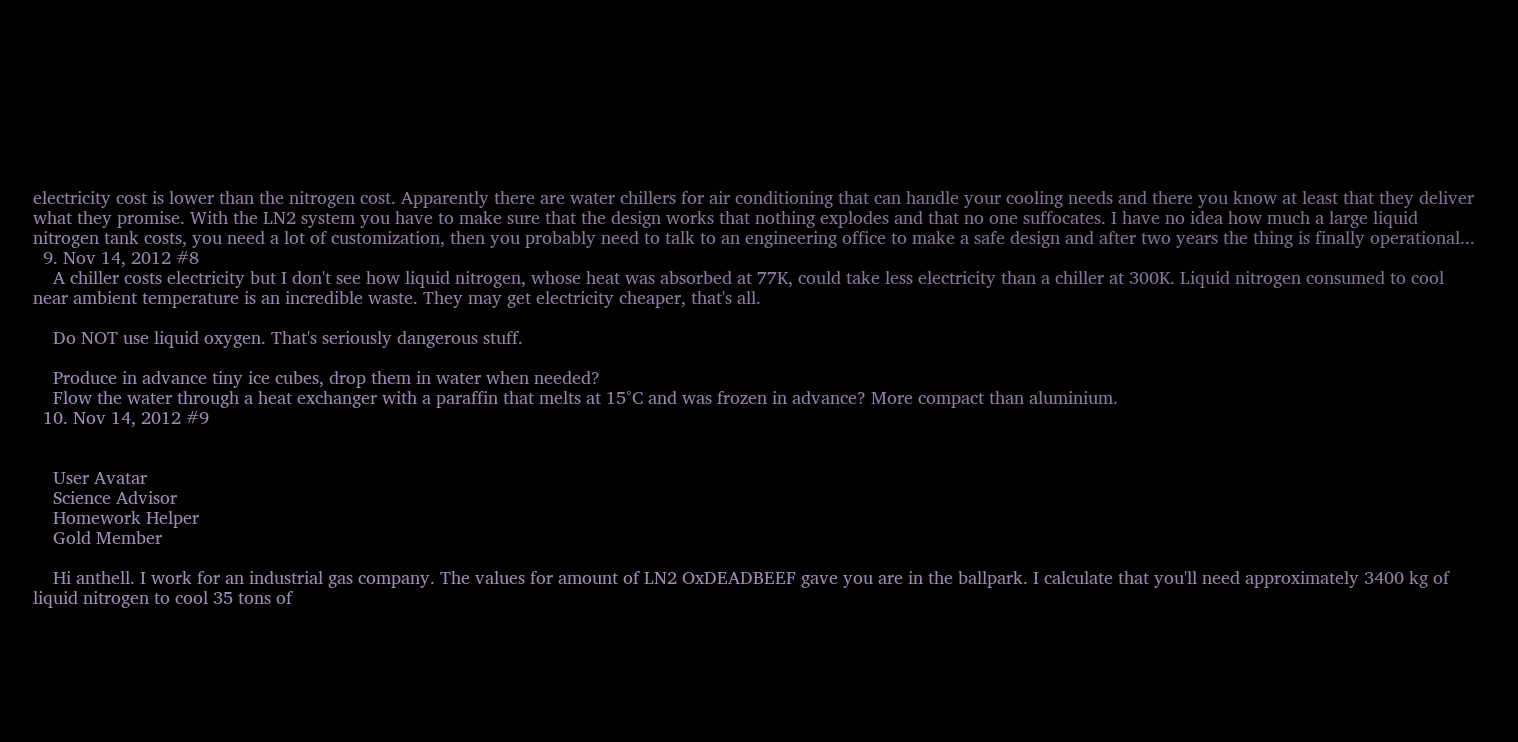electricity cost is lower than the nitrogen cost. Apparently there are water chillers for air conditioning that can handle your cooling needs and there you know at least that they deliver what they promise. With the LN2 system you have to make sure that the design works that nothing explodes and that no one suffocates. I have no idea how much a large liquid nitrogen tank costs, you need a lot of customization, then you probably need to talk to an engineering office to make a safe design and after two years the thing is finally operational...
  9. Nov 14, 2012 #8
    A chiller costs electricity but I don't see how liquid nitrogen, whose heat was absorbed at 77K, could take less electricity than a chiller at 300K. Liquid nitrogen consumed to cool near ambient temperature is an incredible waste. They may get electricity cheaper, that's all.

    Do NOT use liquid oxygen. That's seriously dangerous stuff.

    Produce in advance tiny ice cubes, drop them in water when needed?
    Flow the water through a heat exchanger with a paraffin that melts at 15°C and was frozen in advance? More compact than aluminium.
  10. Nov 14, 2012 #9


    User Avatar
    Science Advisor
    Homework Helper
    Gold Member

    Hi anthell. I work for an industrial gas company. The values for amount of LN2 OxDEADBEEF gave you are in the ballpark. I calculate that you'll need approximately 3400 kg of liquid nitrogen to cool 35 tons of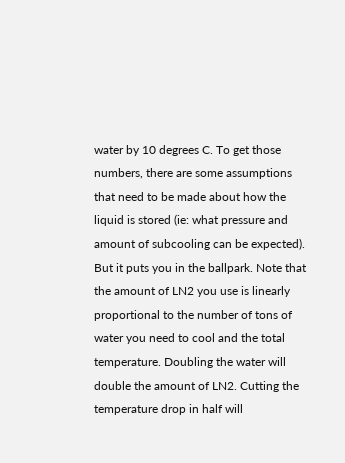water by 10 degrees C. To get those numbers, there are some assumptions that need to be made about how the liquid is stored (ie: what pressure and amount of subcooling can be expected). But it puts you in the ballpark. Note that the amount of LN2 you use is linearly proportional to the number of tons of water you need to cool and the total temperature. Doubling the water will double the amount of LN2. Cutting the temperature drop in half will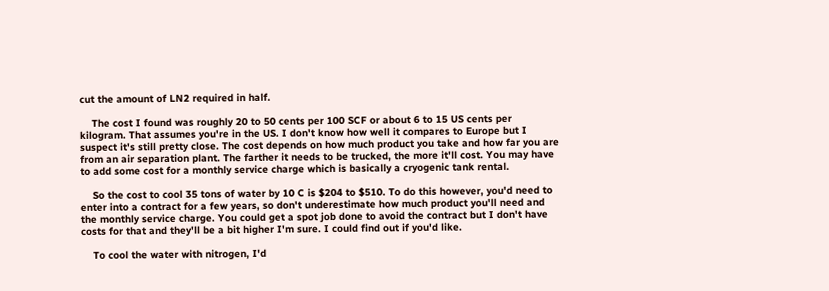cut the amount of LN2 required in half.

    The cost I found was roughly 20 to 50 cents per 100 SCF or about 6 to 15 US cents per kilogram. That assumes you're in the US. I don't know how well it compares to Europe but I suspect it's still pretty close. The cost depends on how much product you take and how far you are from an air separation plant. The farther it needs to be trucked, the more it'll cost. You may have to add some cost for a monthly service charge which is basically a cryogenic tank rental.

    So the cost to cool 35 tons of water by 10 C is $204 to $510. To do this however, you'd need to enter into a contract for a few years, so don't underestimate how much product you'll need and the monthly service charge. You could get a spot job done to avoid the contract but I don't have costs for that and they'll be a bit higher I'm sure. I could find out if you'd like.

    To cool the water with nitrogen, I'd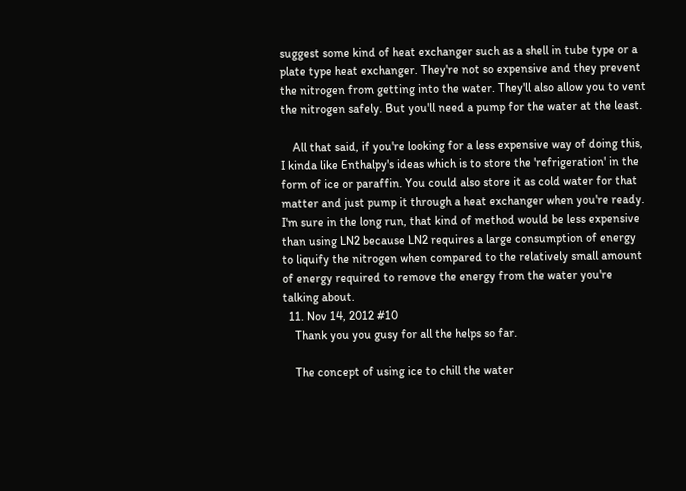suggest some kind of heat exchanger such as a shell in tube type or a plate type heat exchanger. They're not so expensive and they prevent the nitrogen from getting into the water. They'll also allow you to vent the nitrogen safely. But you'll need a pump for the water at the least.

    All that said, if you're looking for a less expensive way of doing this, I kinda like Enthalpy's ideas which is to store the 'refrigeration' in the form of ice or paraffin. You could also store it as cold water for that matter and just pump it through a heat exchanger when you're ready. I'm sure in the long run, that kind of method would be less expensive than using LN2 because LN2 requires a large consumption of energy to liquify the nitrogen when compared to the relatively small amount of energy required to remove the energy from the water you're talking about.
  11. Nov 14, 2012 #10
    Thank you you gusy for all the helps so far.

    The concept of using ice to chill the water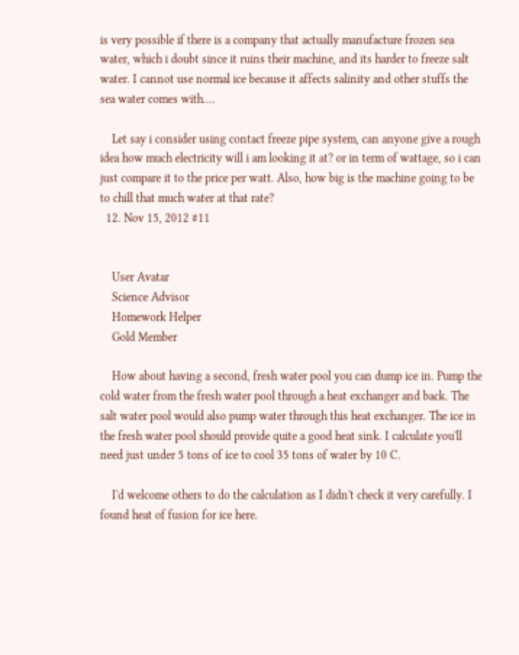is very possible if there is a company that actually manufacture frozen sea water, which i doubt since it ruins their machine, and its harder to freeze salt water. I cannot use normal ice because it affects salinity and other stuffs the sea water comes with....

    Let say i consider using contact freeze pipe system, can anyone give a rough idea how much electricity will i am looking it at? or in term of wattage, so i can just compare it to the price per watt. Also, how big is the machine going to be to chill that much water at that rate?
  12. Nov 15, 2012 #11


    User Avatar
    Science Advisor
    Homework Helper
    Gold Member

    How about having a second, fresh water pool you can dump ice in. Pump the cold water from the fresh water pool through a heat exchanger and back. The salt water pool would also pump water through this heat exchanger. The ice in the fresh water pool should provide quite a good heat sink. I calculate you'll need just under 5 tons of ice to cool 35 tons of water by 10 C.

    I'd welcome others to do the calculation as I didn't check it very carefully. I found heat of fusion for ice here.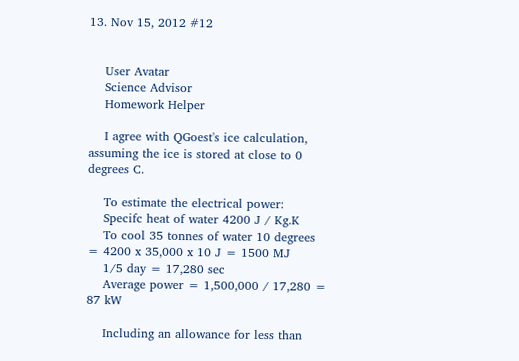13. Nov 15, 2012 #12


    User Avatar
    Science Advisor
    Homework Helper

    I agree with QGoest's ice calculation, assuming the ice is stored at close to 0 degrees C.

    To estimate the electrical power:
    Specifc heat of water 4200 J / Kg.K
    To cool 35 tonnes of water 10 degrees = 4200 x 35,000 x 10 J = 1500 MJ
    1/5 day = 17,280 sec
    Average power = 1,500,000 / 17,280 = 87 kW

    Including an allowance for less than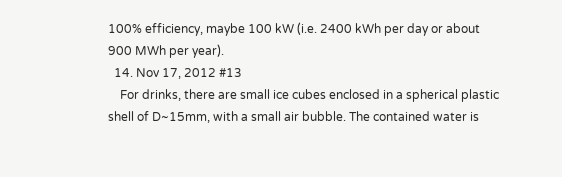100% efficiency, maybe 100 kW (i.e. 2400 kWh per day or about 900 MWh per year).
  14. Nov 17, 2012 #13
    For drinks, there are small ice cubes enclosed in a spherical plastic shell of D~15mm, with a small air bubble. The contained water is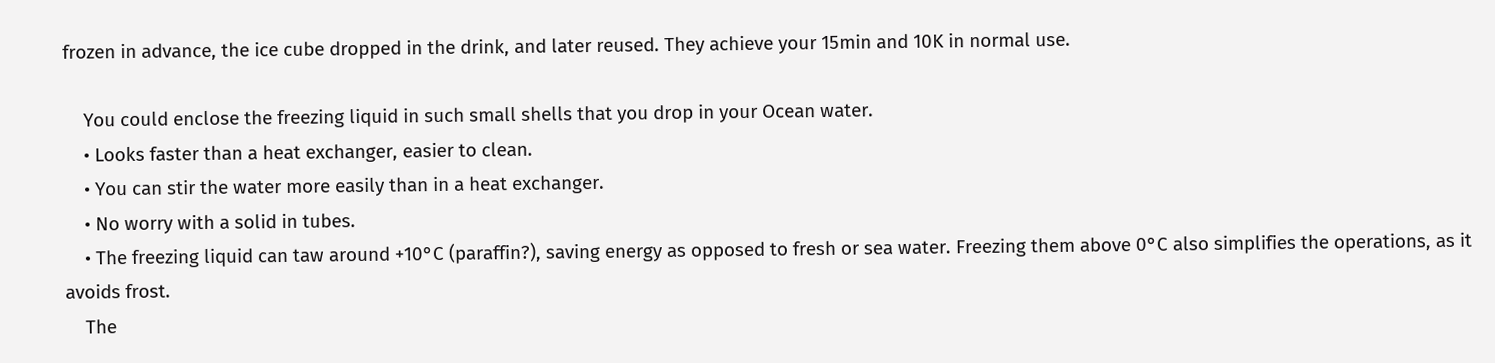frozen in advance, the ice cube dropped in the drink, and later reused. They achieve your 15min and 10K in normal use.

    You could enclose the freezing liquid in such small shells that you drop in your Ocean water.
    • Looks faster than a heat exchanger, easier to clean.
    • You can stir the water more easily than in a heat exchanger.
    • No worry with a solid in tubes.
    • The freezing liquid can taw around +10°C (paraffin?), saving energy as opposed to fresh or sea water. Freezing them above 0°C also simplifies the operations, as it avoids frost.
    The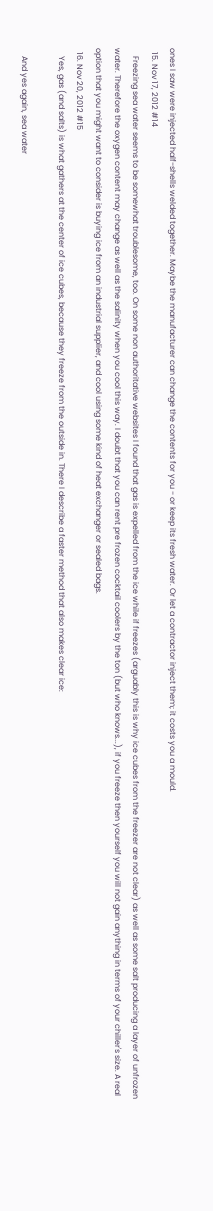ones I saw were injected half-shells welded together. Maybe the manufacturer can change the contents for you - or keep its fresh water. Or let a contractor inject them; it costs you a mould.
  15. Nov 17, 2012 #14
    Freezing sea water seems to be somewhat troublesome, too. On some non authoritative websites I found that gas is expelled from the ice while if freezes (arguably this is why ice cubes from the freezer are not clear) as well as some salt producing a layer of unfrozen water. Therefore the oxygen content may change as well as the salinity when you cool this way. I doubt that you can rent pre frozen cocktail coolers by the ton (but who knows...), if you freeze then yourself you will not gain anything in terms of your chiller's size. A real option that you might want to consider is buying ice from an industrial supplier, and cool using some kind of heat exchanger or sealed bags.
  16. Nov 20, 2012 #15
    Yes, gas (and salts) is what gathers at the center of ice cubes, because they freeze from the outside in. There I describe a faster method that also makes clear ice:

    And yes again, sea water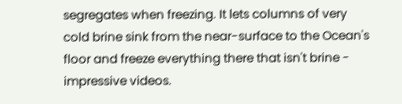segregates when freezing. It lets columns of very cold brine sink from the near-surface to the Ocean's floor and freeze everything there that isn't brine - impressive videos.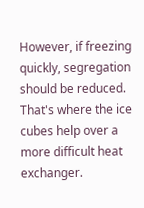However, if freezing quickly, segregation should be reduced. That's where the ice cubes help over a more difficult heat exchanger.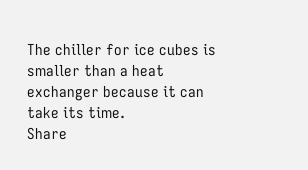The chiller for ice cubes is smaller than a heat exchanger because it can take its time.
Share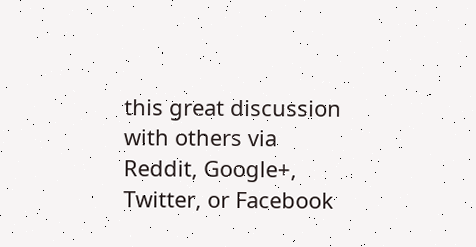this great discussion with others via Reddit, Google+, Twitter, or Facebook